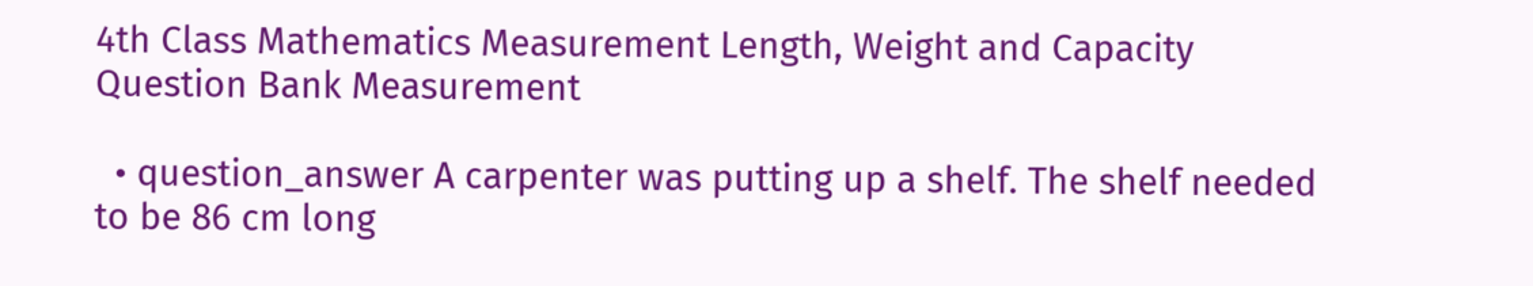4th Class Mathematics Measurement Length, Weight and Capacity Question Bank Measurement

  • question_answer A carpenter was putting up a shelf. The shelf needed to be 86 cm long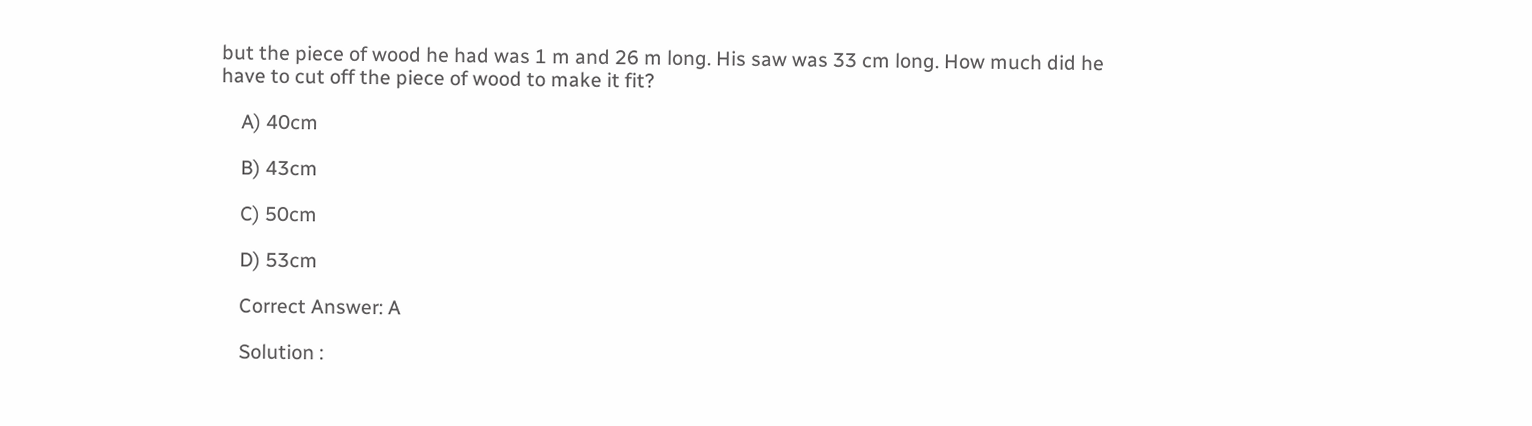but the piece of wood he had was 1 m and 26 m long. His saw was 33 cm long. How much did he have to cut off the piece of wood to make it fit?

    A) 40cm

    B) 43cm

    C) 50cm

    D) 53cm

    Correct Answer: A

    Solution :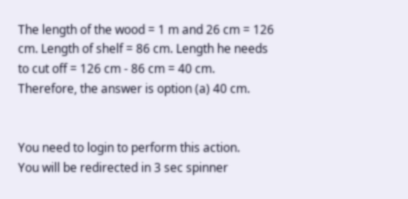The length of the wood = 1 m and 26 cm = 126 cm. Length of shelf = 86 cm. Length he needs to cut off = 126 cm - 86 cm = 40 cm. Therefore, the answer is option (a) 40 cm.


You need to login to perform this action.
You will be redirected in 3 sec spinner